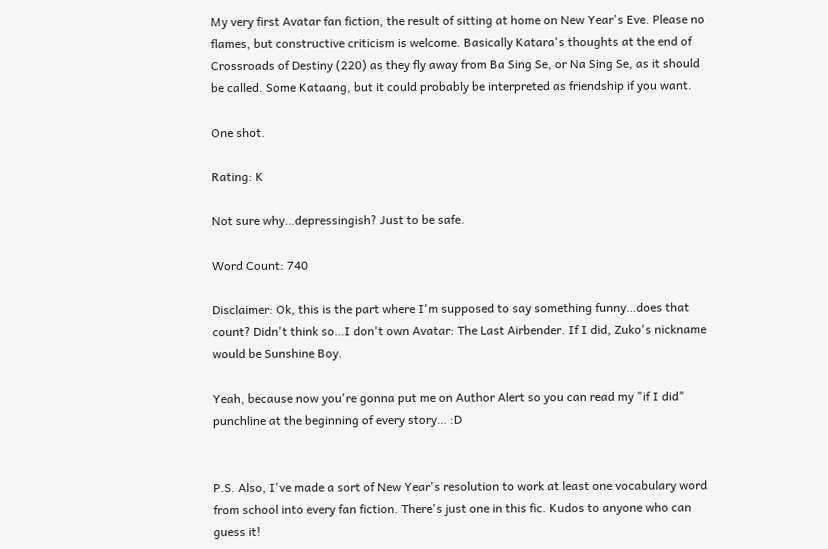My very first Avatar fan fiction, the result of sitting at home on New Year's Eve. Please no flames, but constructive criticism is welcome. Basically Katara's thoughts at the end of Crossroads of Destiny (220) as they fly away from Ba Sing Se, or Na Sing Se, as it should be called. Some Kataang, but it could probably be interpreted as friendship if you want.

One shot.

Rating: K

Not sure why…depressingish? Just to be safe.

Word Count: 740

Disclaimer: Ok, this is the part where I'm supposed to say something funny…does that count? Didn't think so…I don't own Avatar: The Last Airbender. If I did, Zuko's nickname would be Sunshine Boy.

Yeah, because now you're gonna put me on Author Alert so you can read my "if I did" punchline at the beginning of every story… :D


P.S. Also, I've made a sort of New Year's resolution to work at least one vocabulary word from school into every fan fiction. There's just one in this fic. Kudos to anyone who can guess it!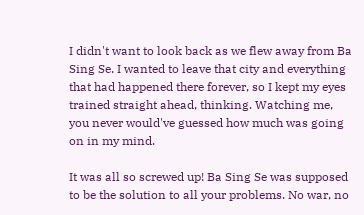I didn't want to look back as we flew away from Ba Sing Se. I wanted to leave that city and everything that had happened there forever, so I kept my eyes trained straight ahead, thinking. Watching me, you never would've guessed how much was going on in my mind.

It was all so screwed up! Ba Sing Se was supposed to be the solution to all your problems. No war, no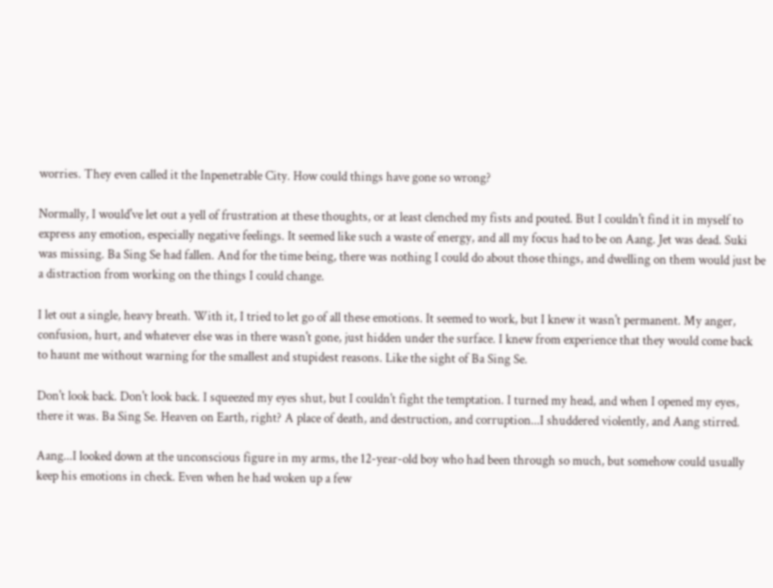worries. They even called it the Inpenetrable City. How could things have gone so wrong?

Normally, I would've let out a yell of frustration at these thoughts, or at least clenched my fists and pouted. But I couldn't find it in myself to express any emotion, especially negative feelings. It seemed like such a waste of energy, and all my focus had to be on Aang. Jet was dead. Suki was missing. Ba Sing Se had fallen. And for the time being, there was nothing I could do about those things, and dwelling on them would just be a distraction from working on the things I could change.

I let out a single, heavy breath. With it, I tried to let go of all these emotions. It seemed to work, but I knew it wasn't permanent. My anger, confusion, hurt, and whatever else was in there wasn't gone, just hidden under the surface. I knew from experience that they would come back to haunt me without warning for the smallest and stupidest reasons. Like the sight of Ba Sing Se.

Don't look back. Don't look back. I squeezed my eyes shut, but I couldn't fight the temptation. I turned my head, and when I opened my eyes, there it was. Ba Sing Se. Heaven on Earth, right? A place of death, and destruction, and corruption...I shuddered violently, and Aang stirred.

Aang...I looked down at the unconscious figure in my arms, the 12-year-old boy who had been through so much, but somehow could usually keep his emotions in check. Even when he had woken up a few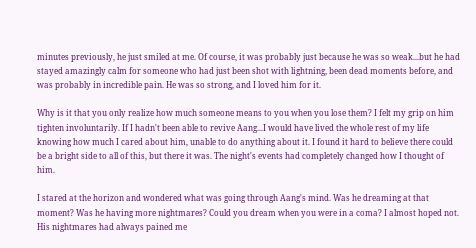minutes previously, he just smiled at me. Of course, it was probably just because he was so weak...but he had stayed amazingly calm for someone who had just been shot with lightning, been dead moments before, and was probably in incredible pain. He was so strong, and I loved him for it.

Why is it that you only realize how much someone means to you when you lose them? I felt my grip on him tighten involuntarily. If I hadn't been able to revive Aang...I would have lived the whole rest of my life knowing how much I cared about him, unable to do anything about it. I found it hard to believe there could be a bright side to all of this, but there it was. The night's events had completely changed how I thought of him.

I stared at the horizon and wondered what was going through Aang's mind. Was he dreaming at that moment? Was he having more nightmares? Could you dream when you were in a coma? I almost hoped not. His nightmares had always pained me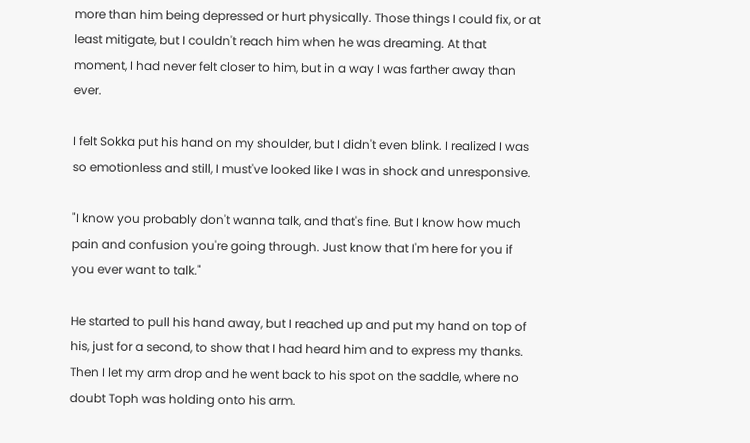more than him being depressed or hurt physically. Those things I could fix, or at least mitigate, but I couldn't reach him when he was dreaming. At that moment, I had never felt closer to him, but in a way I was farther away than ever.

I felt Sokka put his hand on my shoulder, but I didn't even blink. I realized I was so emotionless and still, I must've looked like I was in shock and unresponsive.

"I know you probably don't wanna talk, and that's fine. But I know how much pain and confusion you're going through. Just know that I'm here for you if you ever want to talk."

He started to pull his hand away, but I reached up and put my hand on top of his, just for a second, to show that I had heard him and to express my thanks. Then I let my arm drop and he went back to his spot on the saddle, where no doubt Toph was holding onto his arm.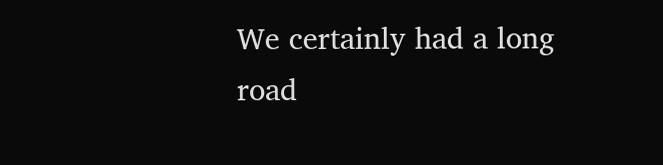We certainly had a long road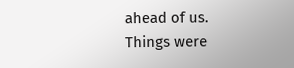ahead of us. Things were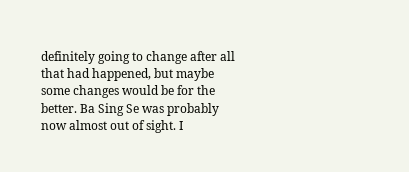definitely going to change after all that had happened, but maybe some changes would be for the better. Ba Sing Se was probably now almost out of sight. I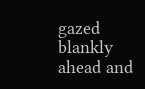gazed blankly ahead and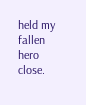held my fallen hero close.